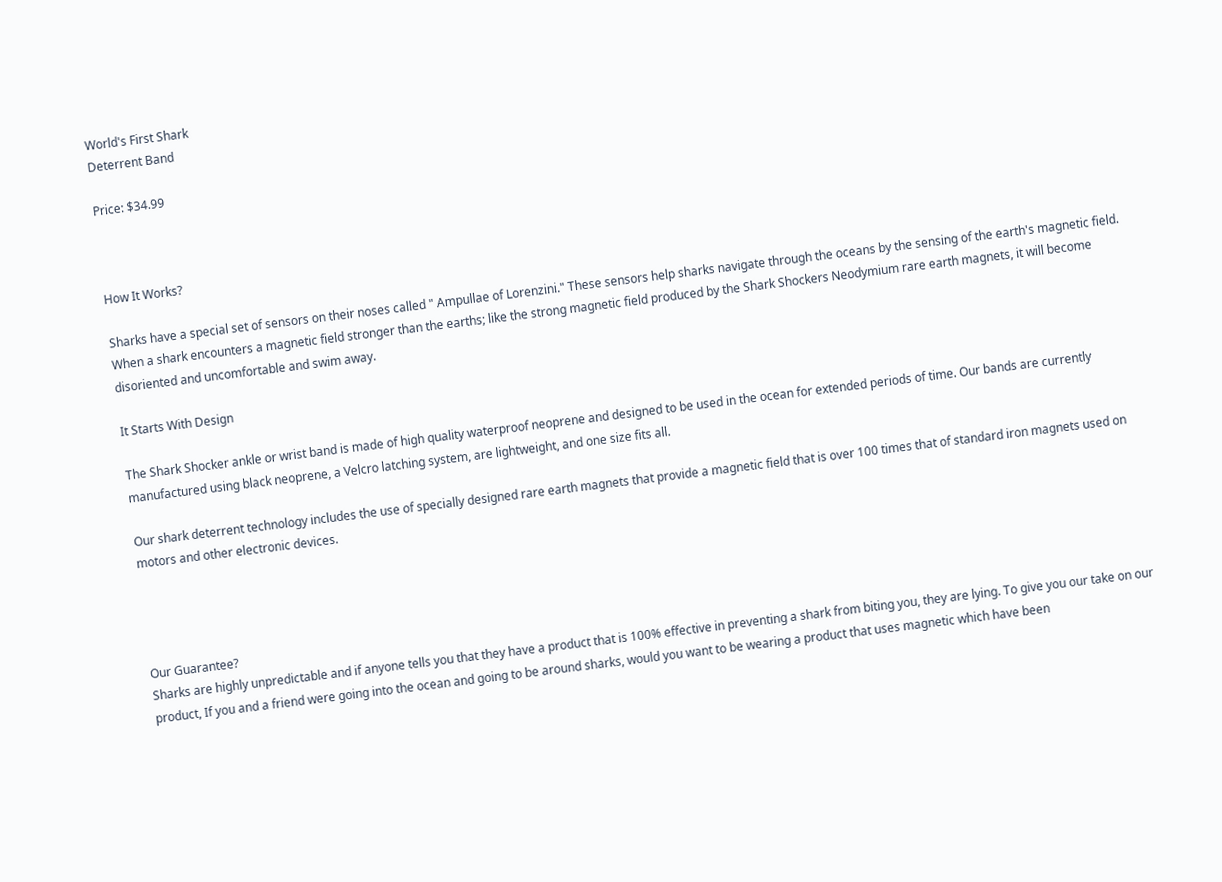World's First Shark
Deterrent Band

Price: $34.99



How It Works?

Sharks have a special set of sensors on their noses called " Ampullae of Lorenzini." These sensors help sharks navigate through the oceans by the sensing of the earth's magnetic field. When a shark encounters a magnetic field stronger than the earths; like the strong magnetic field produced by the Shark Shockers Neodymium rare earth magnets, it will become disoriented and uncomfortable and swim away.

It Starts With Design

The Shark Shocker ankle or wrist band is made of high quality waterproof neoprene and designed to be used in the ocean for extended periods of time. Our bands are currently manufactured using black neoprene, a Velcro latching system, are lightweight, and one size fits all.

Our shark deterrent technology includes the use of specially designed rare earth magnets that provide a magnetic field that is over 100 times that of standard iron magnets used on motors and other electronic devices.




Our Guarantee?
Sharks are highly unpredictable and if anyone tells you that they have a product that is 100% effective in preventing a shark from biting you, they are lying. To give you our take on our product, If you and a friend were going into the ocean and going to be around sharks, would you want to be wearing a product that uses magnetic which have been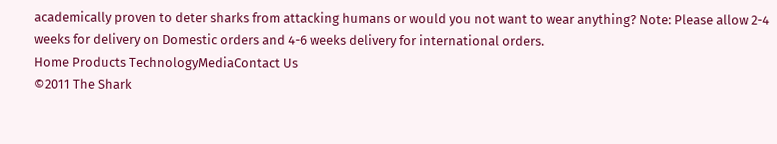academically proven to deter sharks from attacking humans or would you not want to wear anything? Note: Please allow 2-4 weeks for delivery on Domestic orders and 4-6 weeks delivery for international orders.
Home Products TechnologyMediaContact Us
©2011 The Shark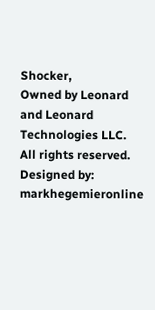Shocker,
Owned by Leonard and Leonard Technologies LLC.
All rights reserved.
Designed by: markhegemieronline